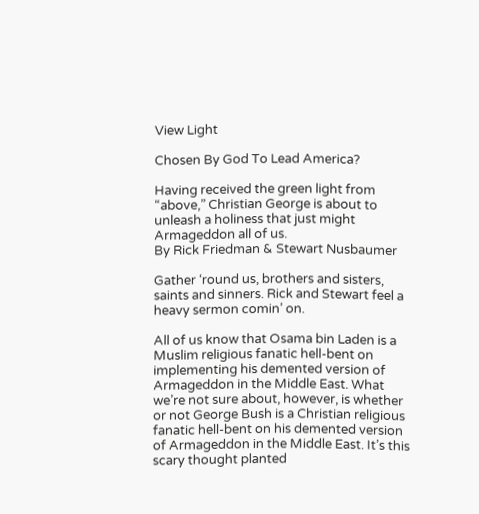View Light

Chosen By God To Lead America?

Having received the green light from “above,” Christian George is about to unleash a holiness that just might Armageddon all of us.
By Rick Friedman & Stewart Nusbaumer

Gather ‘round us, brothers and sisters, saints and sinners. Rick and Stewart feel a heavy sermon comin’ on.

All of us know that Osama bin Laden is a Muslim religious fanatic hell-bent on implementing his demented version of Armageddon in the Middle East. What we’re not sure about, however, is whether or not George Bush is a Christian religious fanatic hell-bent on his demented version of Armageddon in the Middle East. It’s this scary thought planted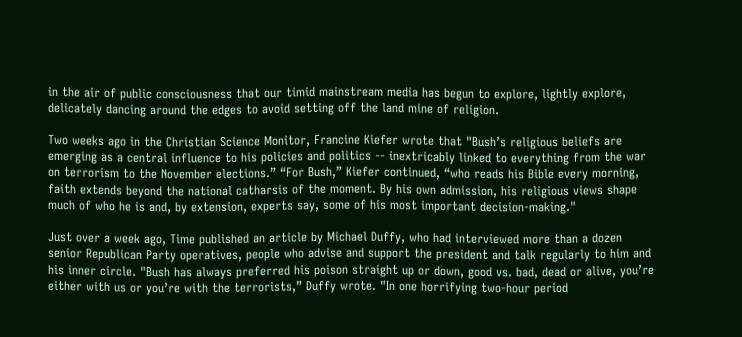in the air of public consciousness that our timid mainstream media has begun to explore, lightly explore, delicately dancing around the edges to avoid setting off the land mine of religion.

Two weeks ago in the Christian Science Monitor, Francine Kiefer wrote that "Bush’s religious beliefs are emerging as a central influence to his policies and politics -- inextricably linked to everything from the war on terrorism to the November elections.” “For Bush,” Kiefer continued, “who reads his Bible every morning, faith extends beyond the national catharsis of the moment. By his own admission, his religious views shape much of who he is and, by extension, experts say, some of his most important decision-making."

Just over a week ago, Time published an article by Michael Duffy, who had interviewed more than a dozen senior Republican Party operatives, people who advise and support the president and talk regularly to him and his inner circle. "Bush has always preferred his poison straight up or down, good vs. bad, dead or alive, you’re either with us or you’re with the terrorists,” Duffy wrote. "In one horrifying two-hour period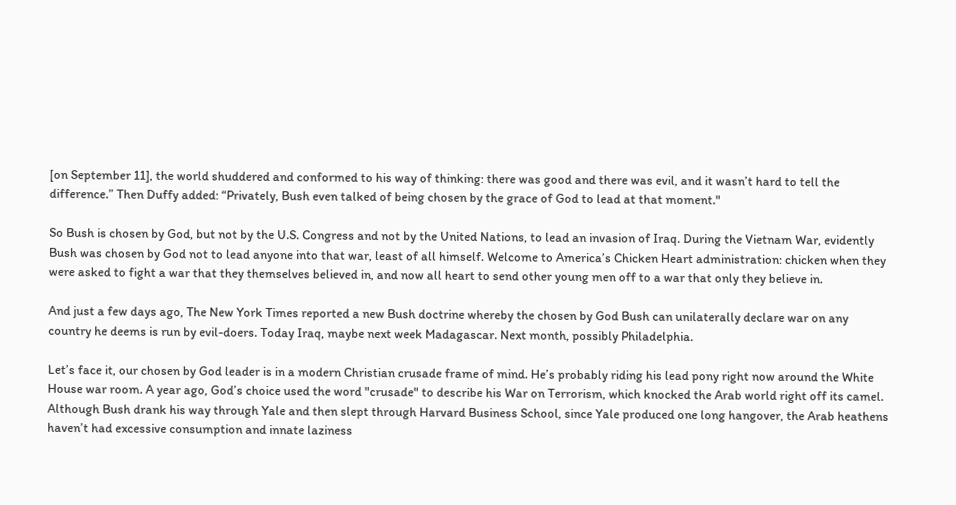[on September 11], the world shuddered and conformed to his way of thinking: there was good and there was evil, and it wasn’t hard to tell the difference.” Then Duffy added: “Privately, Bush even talked of being chosen by the grace of God to lead at that moment."

So Bush is chosen by God, but not by the U.S. Congress and not by the United Nations, to lead an invasion of Iraq. During the Vietnam War, evidently Bush was chosen by God not to lead anyone into that war, least of all himself. Welcome to America’s Chicken Heart administration: chicken when they were asked to fight a war that they themselves believed in, and now all heart to send other young men off to a war that only they believe in.

And just a few days ago, The New York Times reported a new Bush doctrine whereby the chosen by God Bush can unilaterally declare war on any country he deems is run by evil-doers. Today Iraq, maybe next week Madagascar. Next month, possibly Philadelphia.

Let’s face it, our chosen by God leader is in a modern Christian crusade frame of mind. He’s probably riding his lead pony right now around the White House war room. A year ago, God’s choice used the word "crusade" to describe his War on Terrorism, which knocked the Arab world right off its camel. Although Bush drank his way through Yale and then slept through Harvard Business School, since Yale produced one long hangover, the Arab heathens haven’t had excessive consumption and innate laziness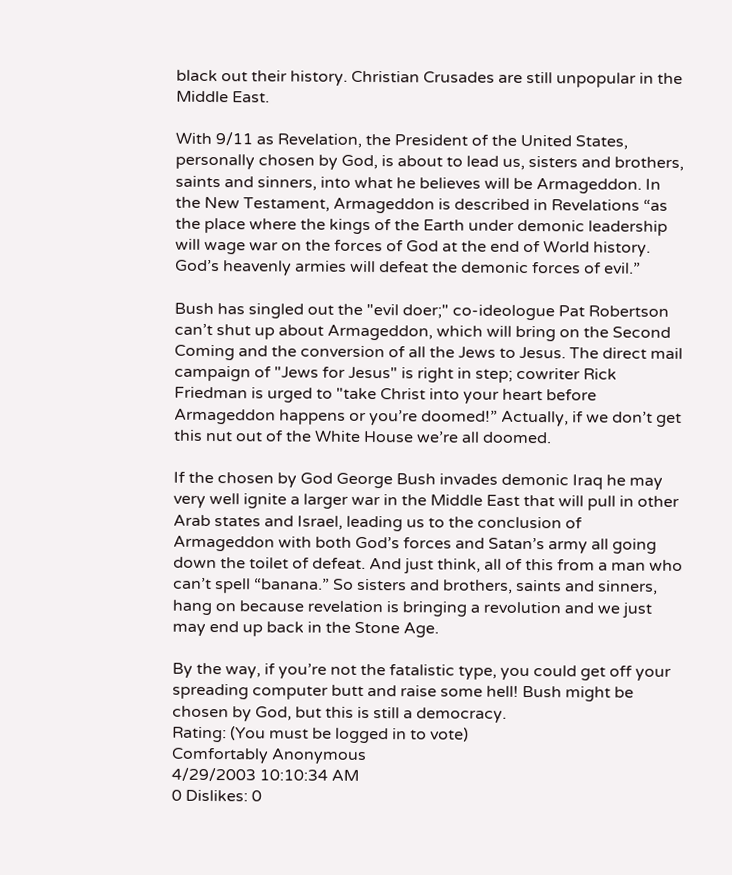black out their history. Christian Crusades are still unpopular in the Middle East.

With 9/11 as Revelation, the President of the United States, personally chosen by God, is about to lead us, sisters and brothers, saints and sinners, into what he believes will be Armageddon. In the New Testament, Armageddon is described in Revelations “as the place where the kings of the Earth under demonic leadership will wage war on the forces of God at the end of World history. God’s heavenly armies will defeat the demonic forces of evil.”

Bush has singled out the "evil doer;" co-ideologue Pat Robertson can’t shut up about Armageddon, which will bring on the Second Coming and the conversion of all the Jews to Jesus. The direct mail campaign of "Jews for Jesus" is right in step; cowriter Rick Friedman is urged to "take Christ into your heart before Armageddon happens or you’re doomed!” Actually, if we don’t get this nut out of the White House we’re all doomed.

If the chosen by God George Bush invades demonic Iraq he may very well ignite a larger war in the Middle East that will pull in other Arab states and Israel, leading us to the conclusion of Armageddon with both God’s forces and Satan’s army all going down the toilet of defeat. And just think, all of this from a man who can’t spell “banana.” So sisters and brothers, saints and sinners, hang on because revelation is bringing a revolution and we just may end up back in the Stone Age.

By the way, if you’re not the fatalistic type, you could get off your spreading computer butt and raise some hell! Bush might be chosen by God, but this is still a democracy.
Rating: (You must be logged in to vote)
Comfortably Anonymous
4/29/2003 10:10:34 AM
0 Dislikes: 0